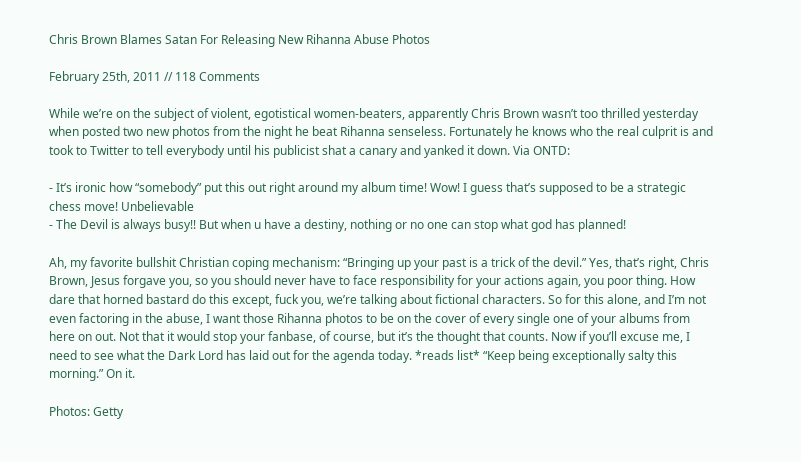Chris Brown Blames Satan For Releasing New Rihanna Abuse Photos

February 25th, 2011 // 118 Comments

While we’re on the subject of violent, egotistical women-beaters, apparently Chris Brown wasn’t too thrilled yesterday when posted two new photos from the night he beat Rihanna senseless. Fortunately he knows who the real culprit is and took to Twitter to tell everybody until his publicist shat a canary and yanked it down. Via ONTD:

- It’s ironic how “somebody” put this out right around my album time! Wow! I guess that’s supposed to be a strategic chess move! Unbelievable
- The Devil is always busy!! But when u have a destiny, nothing or no one can stop what god has planned!

Ah, my favorite bullshit Christian coping mechanism: “Bringing up your past is a trick of the devil.” Yes, that’s right, Chris Brown, Jesus forgave you, so you should never have to face responsibility for your actions again, you poor thing. How dare that horned bastard do this except, fuck you, we’re talking about fictional characters. So for this alone, and I’m not even factoring in the abuse, I want those Rihanna photos to be on the cover of every single one of your albums from here on out. Not that it would stop your fanbase, of course, but it’s the thought that counts. Now if you’ll excuse me, I need to see what the Dark Lord has laid out for the agenda today. *reads list* “Keep being exceptionally salty this morning.” On it.

Photos: Getty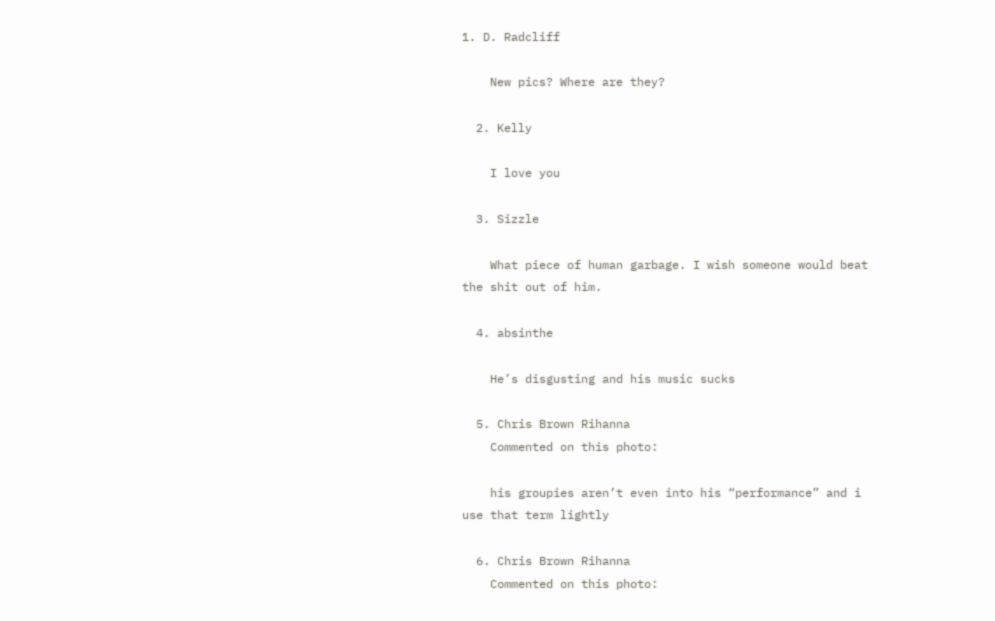1. D. Radcliff

    New pics? Where are they?

  2. Kelly

    I love you

  3. Sizzle

    What piece of human garbage. I wish someone would beat the shit out of him.

  4. absinthe

    He’s disgusting and his music sucks

  5. Chris Brown Rihanna
    Commented on this photo:

    his groupies aren’t even into his “performance” and i use that term lightly

  6. Chris Brown Rihanna
    Commented on this photo: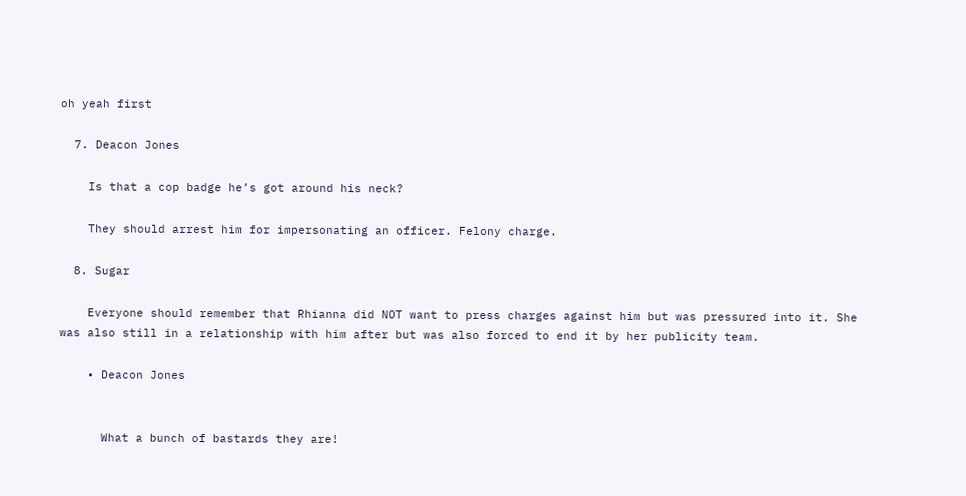oh yeah first

  7. Deacon Jones

    Is that a cop badge he’s got around his neck?

    They should arrest him for impersonating an officer. Felony charge.

  8. Sugar

    Everyone should remember that Rhianna did NOT want to press charges against him but was pressured into it. She was also still in a relationship with him after but was also forced to end it by her publicity team.

    • Deacon Jones


      What a bunch of bastards they are!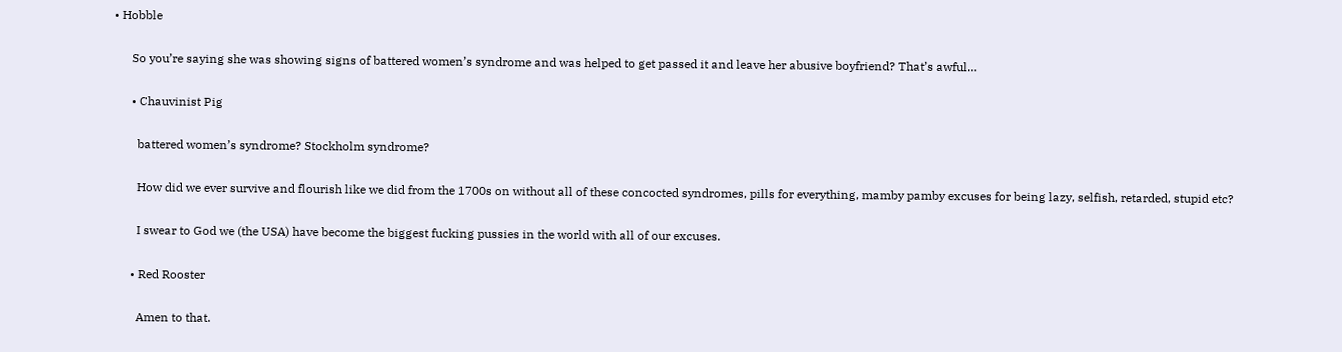• Hobble

      So you’re saying she was showing signs of battered women’s syndrome and was helped to get passed it and leave her abusive boyfriend? That’s awful…

      • Chauvinist Pig

        battered women’s syndrome? Stockholm syndrome?

        How did we ever survive and flourish like we did from the 1700s on without all of these concocted syndromes, pills for everything, mamby pamby excuses for being lazy, selfish, retarded, stupid etc?

        I swear to God we (the USA) have become the biggest fucking pussies in the world with all of our excuses.

      • Red Rooster

        Amen to that.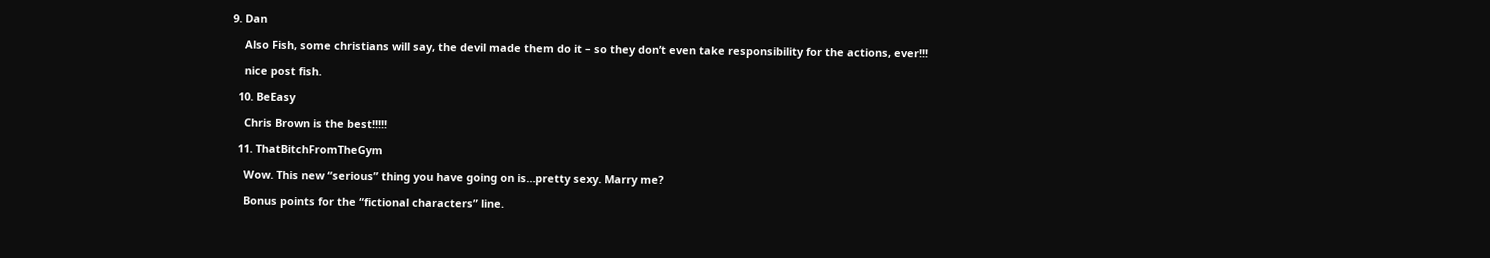9. Dan

    Also Fish, some christians will say, the devil made them do it – so they don’t even take responsibility for the actions, ever!!!

    nice post fish.

  10. BeEasy

    Chris Brown is the best!!!!!

  11. ThatBitchFromTheGym

    Wow. This new “serious” thing you have going on is…pretty sexy. Marry me?

    Bonus points for the “fictional characters” line.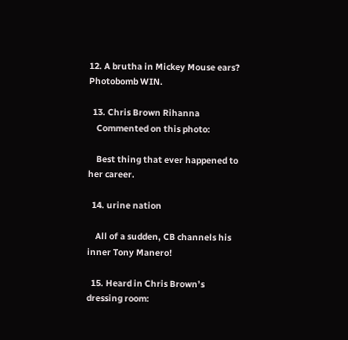12. A brutha in Mickey Mouse ears? Photobomb WIN.

  13. Chris Brown Rihanna
    Commented on this photo:

    Best thing that ever happened to her career.

  14. urine nation

    All of a sudden, CB channels his inner Tony Manero!

  15. Heard in Chris Brown’s dressing room: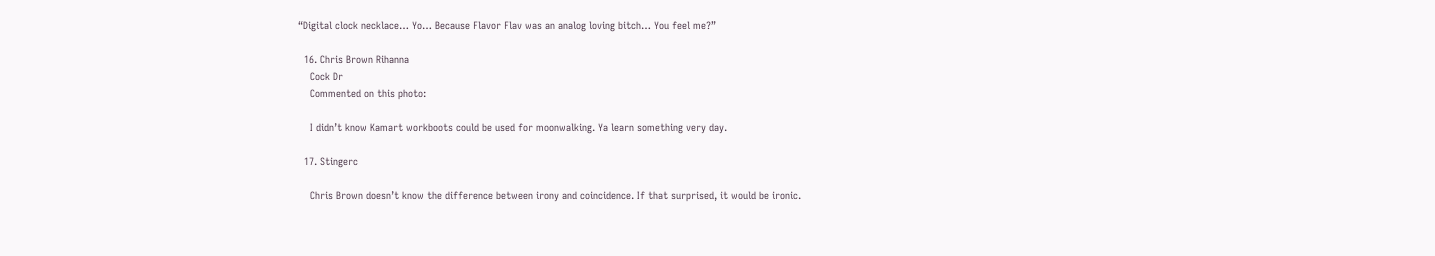“Digital clock necklace… Yo… Because Flavor Flav was an analog loving bitch… You feel me?”

  16. Chris Brown Rihanna
    Cock Dr
    Commented on this photo:

    I didn’t know Kamart workboots could be used for moonwalking. Ya learn something very day.

  17. Stingerc

    Chris Brown doesn’t know the difference between irony and coincidence. If that surprised, it would be ironic.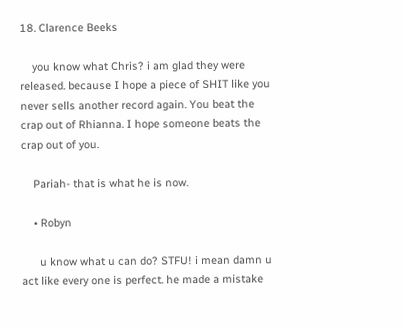18. Clarence Beeks

    you know what Chris? i am glad they were released. because I hope a piece of SHIT like you never sells another record again. You beat the crap out of Rhianna. I hope someone beats the crap out of you.

    Pariah- that is what he is now.

    • Robyn

      u know what u can do? STFU! i mean damn u act like every one is perfect. he made a mistake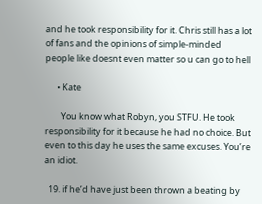and he took responsibility for it. Chris still has a lot of fans and the opinions of simple-minded people like doesnt even matter so u can go to hell

      • Kate

        You know what Robyn, you STFU. He took responsibility for it because he had no choice. But even to this day he uses the same excuses. You’re an idiot.

  19. if he’d have just been thrown a beating by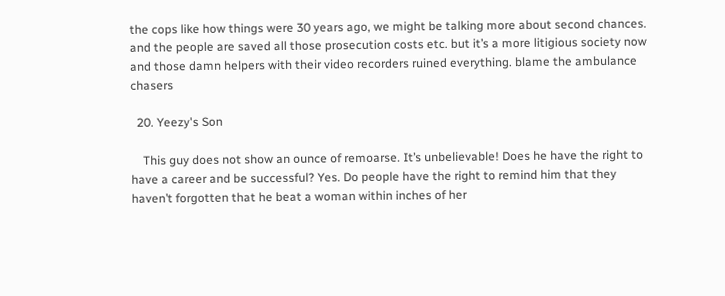the cops like how things were 30 years ago, we might be talking more about second chances. and the people are saved all those prosecution costs etc. but it’s a more litigious society now and those damn helpers with their video recorders ruined everything. blame the ambulance chasers

  20. Yeezy's Son

    This guy does not show an ounce of remoarse. It’s unbelievable! Does he have the right to have a career and be successful? Yes. Do people have the right to remind him that they haven’t forgotten that he beat a woman within inches of her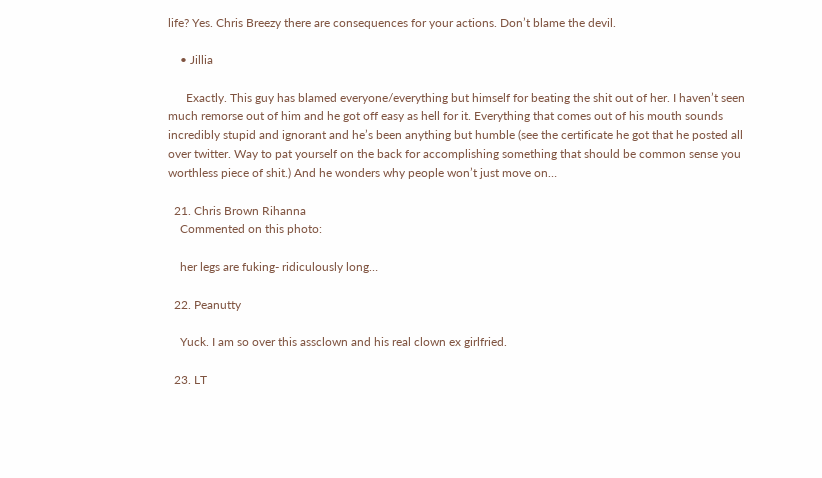life? Yes. Chris Breezy there are consequences for your actions. Don’t blame the devil.

    • Jillia

      Exactly. This guy has blamed everyone/everything but himself for beating the shit out of her. I haven’t seen much remorse out of him and he got off easy as hell for it. Everything that comes out of his mouth sounds incredibly stupid and ignorant and he’s been anything but humble (see the certificate he got that he posted all over twitter. Way to pat yourself on the back for accomplishing something that should be common sense you worthless piece of shit.) And he wonders why people won’t just move on…

  21. Chris Brown Rihanna
    Commented on this photo:

    her legs are fuking- ridiculously long…

  22. Peanutty

    Yuck. I am so over this assclown and his real clown ex girlfried.

  23. LT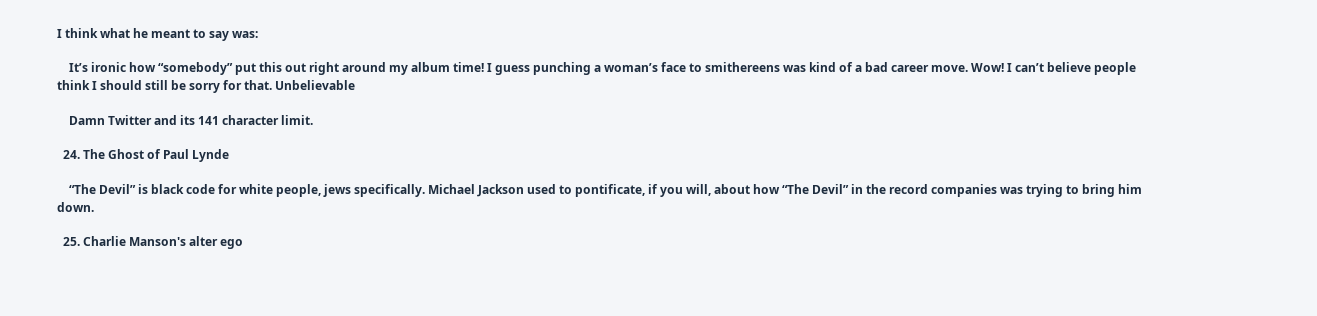I think what he meant to say was:

    It’s ironic how “somebody” put this out right around my album time! I guess punching a woman’s face to smithereens was kind of a bad career move. Wow! I can’t believe people think I should still be sorry for that. Unbelievable

    Damn Twitter and its 141 character limit.

  24. The Ghost of Paul Lynde

    “The Devil” is black code for white people, jews specifically. Michael Jackson used to pontificate, if you will, about how “The Devil” in the record companies was trying to bring him down.

  25. Charlie Manson's alter ego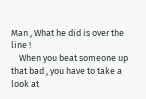Man , What he did is over the line !
    When you beat someone up that bad , you have to take a look at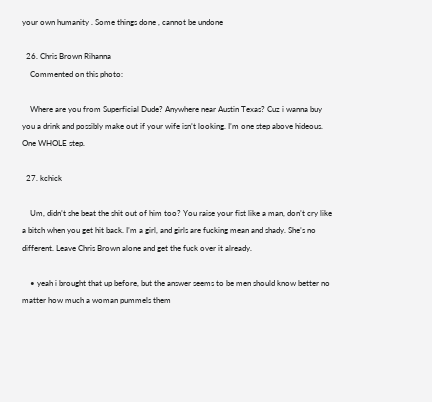your own humanity . Some things done , cannot be undone

  26. Chris Brown Rihanna
    Commented on this photo:

    Where are you from Superficial Dude? Anywhere near Austin Texas? Cuz i wanna buy you a drink and possibly make out if your wife isn’t looking. I’m one step above hideous. One WHOLE step.

  27. kchick

    Um, didn’t she beat the shit out of him too? You raise your fist like a man, don’t cry like a bitch when you get hit back. I’m a girl, and girls are fucking mean and shady. She’s no different. Leave Chris Brown alone and get the fuck over it already.

    • yeah i brought that up before, but the answer seems to be men should know better no matter how much a woman pummels them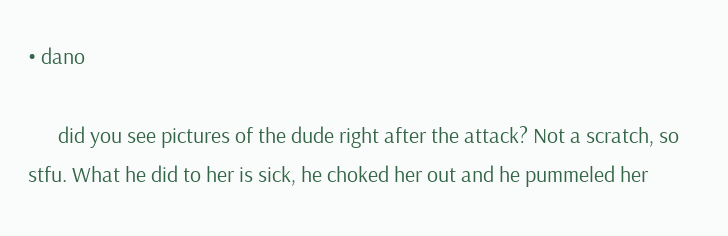• dano

      did you see pictures of the dude right after the attack? Not a scratch, so stfu. What he did to her is sick, he choked her out and he pummeled her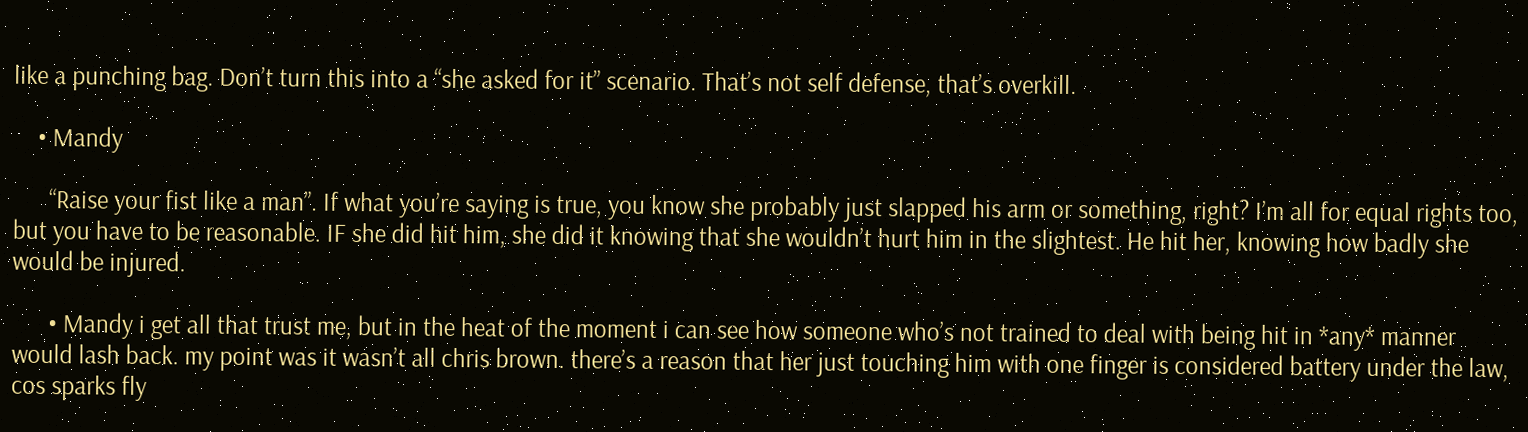like a punching bag. Don’t turn this into a “she asked for it” scenario. That’s not self defense, that’s overkill.

    • Mandy

      “Raise your fist like a man”. If what you’re saying is true, you know she probably just slapped his arm or something, right? I’m all for equal rights too, but you have to be reasonable. IF she did hit him, she did it knowing that she wouldn’t hurt him in the slightest. He hit her, knowing how badly she would be injured.

      • Mandy i get all that trust me, but in the heat of the moment i can see how someone who’s not trained to deal with being hit in *any* manner would lash back. my point was it wasn’t all chris brown. there’s a reason that her just touching him with one finger is considered battery under the law, cos sparks fly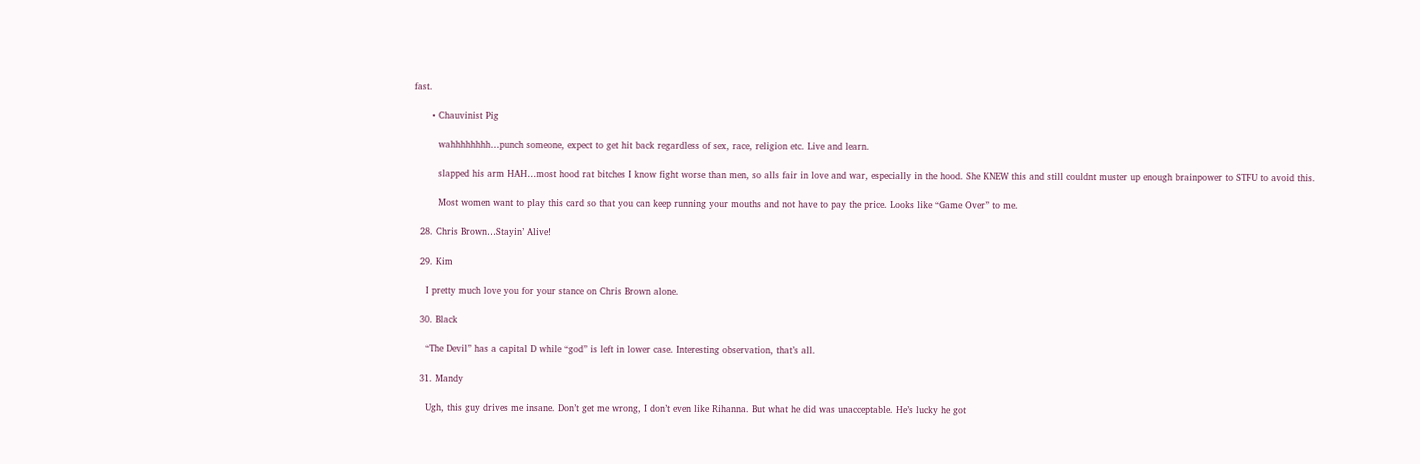fast.

      • Chauvinist Pig

        wahhhhhhhh…punch someone, expect to get hit back regardless of sex, race, religion etc. Live and learn.

        slapped his arm HAH…most hood rat bitches I know fight worse than men, so alls fair in love and war, especially in the hood. She KNEW this and still couldnt muster up enough brainpower to STFU to avoid this.

        Most women want to play this card so that you can keep running your mouths and not have to pay the price. Looks like “Game Over” to me.

  28. Chris Brown…Stayin’ Alive!

  29. Kim

    I pretty much love you for your stance on Chris Brown alone.

  30. Black

    “The Devil” has a capital D while “god” is left in lower case. Interesting observation, that’s all.

  31. Mandy

    Ugh, this guy drives me insane. Don’t get me wrong, I don’t even like Rihanna. But what he did was unacceptable. He’s lucky he got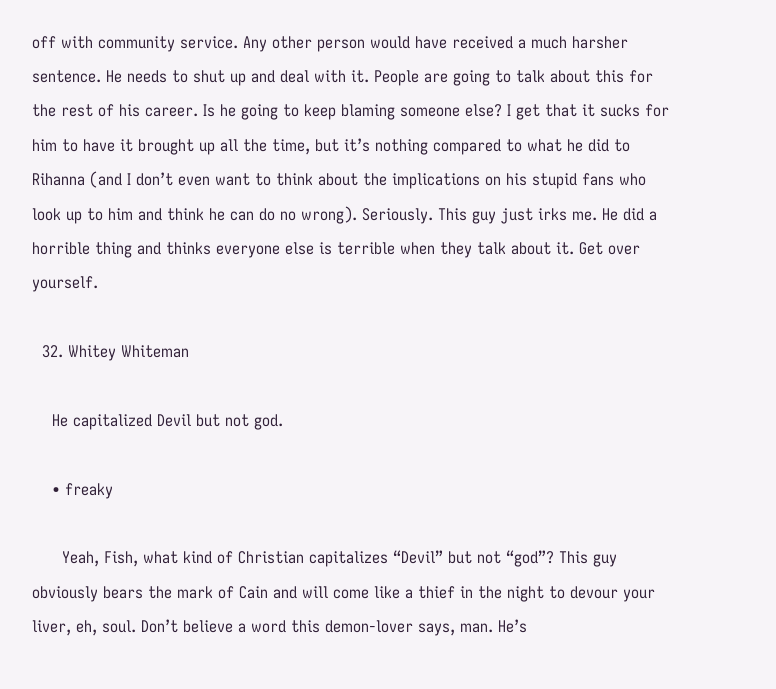off with community service. Any other person would have received a much harsher sentence. He needs to shut up and deal with it. People are going to talk about this for the rest of his career. Is he going to keep blaming someone else? I get that it sucks for him to have it brought up all the time, but it’s nothing compared to what he did to Rihanna (and I don’t even want to think about the implications on his stupid fans who look up to him and think he can do no wrong). Seriously. This guy just irks me. He did a horrible thing and thinks everyone else is terrible when they talk about it. Get over yourself.

  32. Whitey Whiteman

    He capitalized Devil but not god.

    • freaky

      Yeah, Fish, what kind of Christian capitalizes “Devil” but not “god”? This guy obviously bears the mark of Cain and will come like a thief in the night to devour your liver, eh, soul. Don’t believe a word this demon-lover says, man. He’s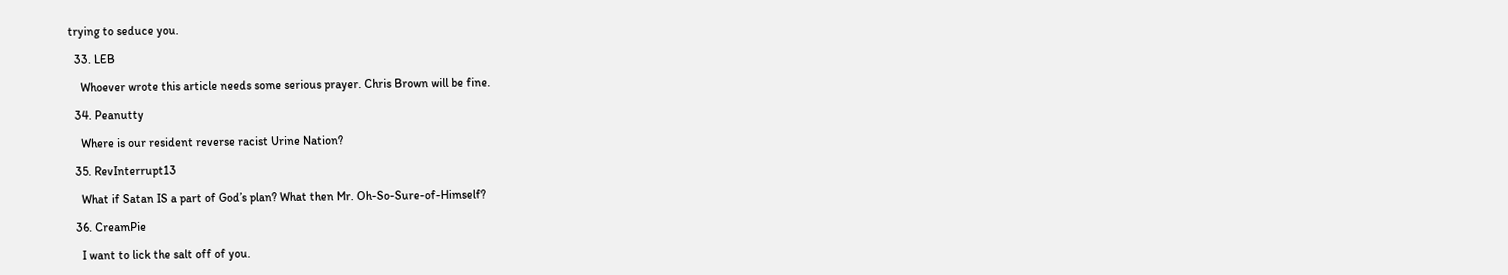trying to seduce you.

  33. LEB

    Whoever wrote this article needs some serious prayer. Chris Brown will be fine.

  34. Peanutty

    Where is our resident reverse racist Urine Nation?

  35. RevInterrupt13

    What if Satan IS a part of God’s plan? What then Mr. Oh-So-Sure-of-Himself?

  36. CreamPie

    I want to lick the salt off of you.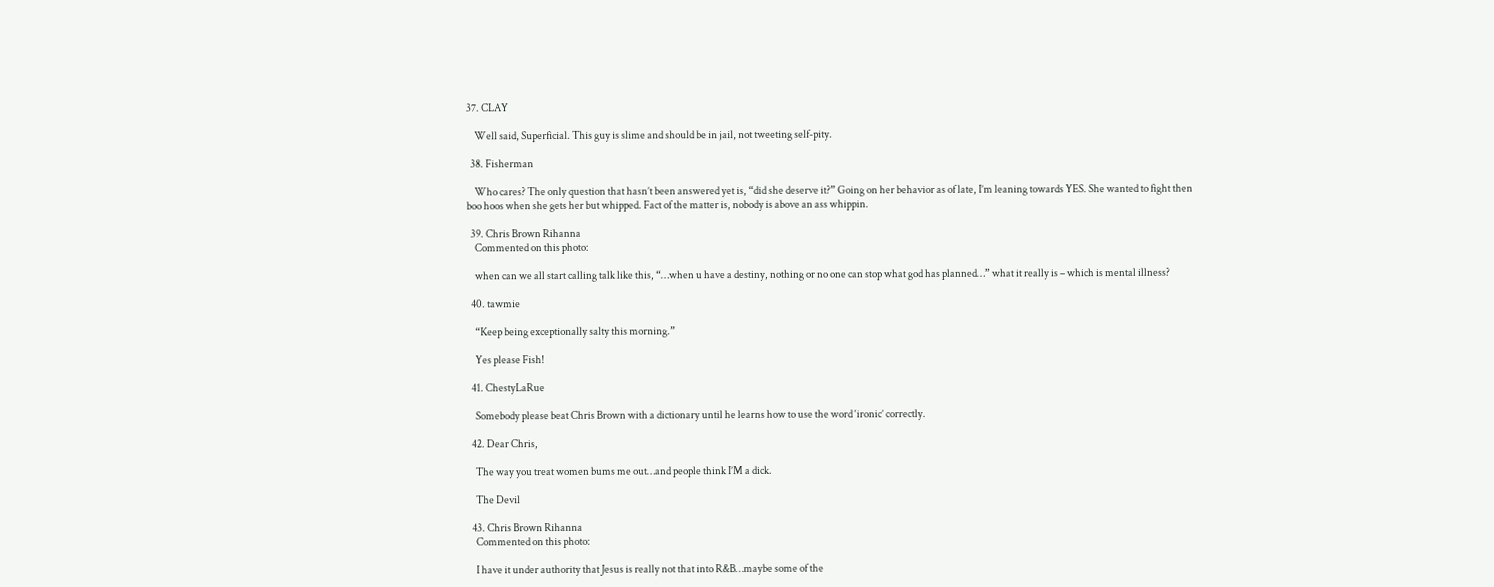37. CLAY

    Well said, Superficial. This guy is slime and should be in jail, not tweeting self-pity.

  38. Fisherman

    Who cares? The only question that hasn’t been answered yet is, “did she deserve it?” Going on her behavior as of late, I’m leaning towards YES. She wanted to fight then boo hoos when she gets her but whipped. Fact of the matter is, nobody is above an ass whippin.

  39. Chris Brown Rihanna
    Commented on this photo:

    when can we all start calling talk like this, “…when u have a destiny, nothing or no one can stop what god has planned…” what it really is – which is mental illness?

  40. tawmie

    “Keep being exceptionally salty this morning.”

    Yes please Fish!

  41. ChestyLaRue

    Somebody please beat Chris Brown with a dictionary until he learns how to use the word ‘ironic’ correctly.

  42. Dear Chris,

    The way you treat women bums me out…and people think I’M a dick.

    The Devil

  43. Chris Brown Rihanna
    Commented on this photo:

    I have it under authority that Jesus is really not that into R&B…maybe some of the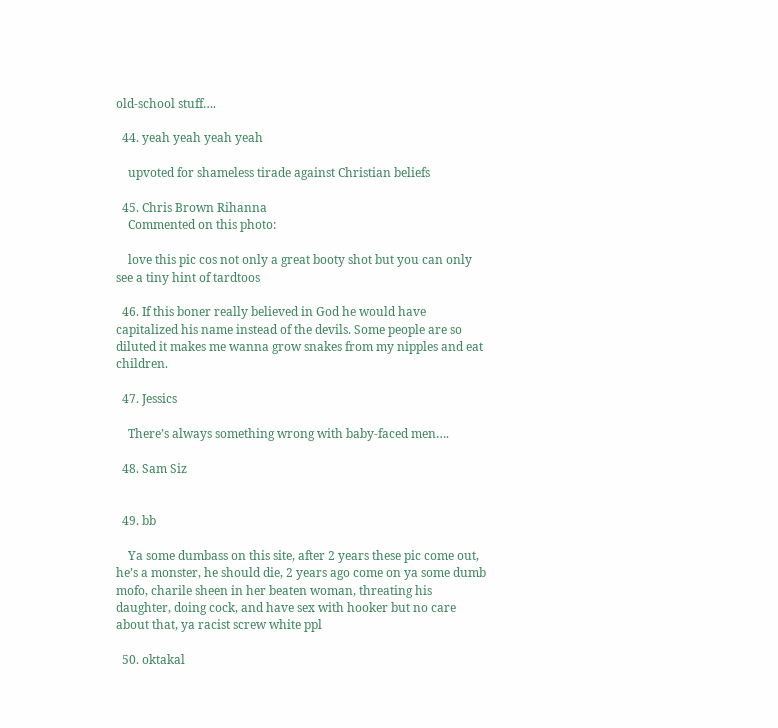old-school stuff….

  44. yeah yeah yeah yeah

    upvoted for shameless tirade against Christian beliefs

  45. Chris Brown Rihanna
    Commented on this photo:

    love this pic cos not only a great booty shot but you can only see a tiny hint of tardtoos

  46. If this boner really believed in God he would have capitalized his name instead of the devils. Some people are so diluted it makes me wanna grow snakes from my nipples and eat children.

  47. Jessics

    There’s always something wrong with baby-faced men….

  48. Sam Siz


  49. bb

    Ya some dumbass on this site, after 2 years these pic come out, he’s a monster, he should die, 2 years ago come on ya some dumb mofo, charile sheen in her beaten woman, threating his daughter, doing cock, and have sex with hooker but no care about that, ya racist screw white ppl

  50. oktakal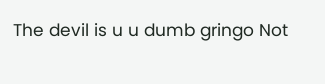The devil is u u dumb gringo Not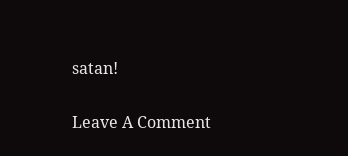satan!

Leave A Comment